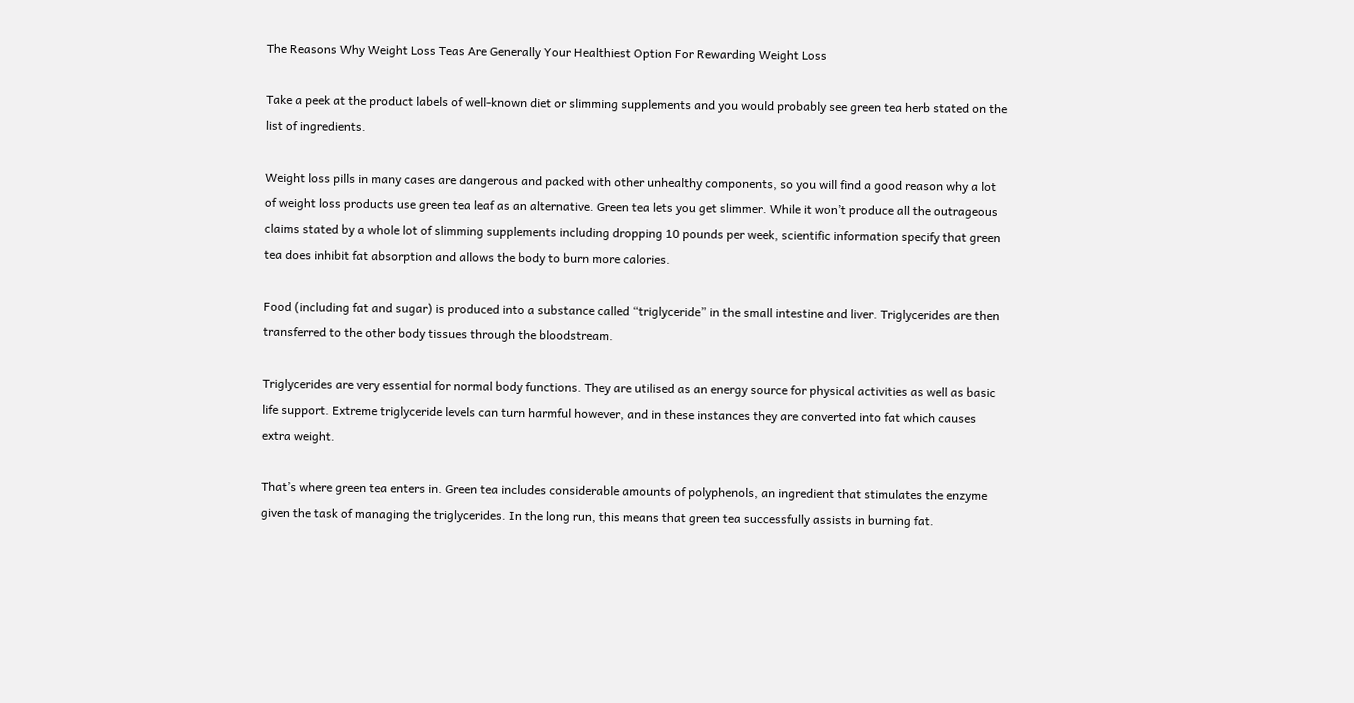The Reasons Why Weight Loss Teas Are Generally Your Healthiest Option For Rewarding Weight Loss

Take a peek at the product labels of well-known diet or slimming supplements and you would probably see green tea herb stated on the list of ingredients.

Weight loss pills in many cases are dangerous and packed with other unhealthy components, so you will find a good reason why a lot of weight loss products use green tea leaf as an alternative. Green tea lets you get slimmer. While it won’t produce all the outrageous claims stated by a whole lot of slimming supplements including dropping 10 pounds per week, scientific information specify that green tea does inhibit fat absorption and allows the body to burn more calories.

Food (including fat and sugar) is produced into a substance called “triglyceride” in the small intestine and liver. Triglycerides are then transferred to the other body tissues through the bloodstream.

Triglycerides are very essential for normal body functions. They are utilised as an energy source for physical activities as well as basic life support. Extreme triglyceride levels can turn harmful however, and in these instances they are converted into fat which causes extra weight.

That’s where green tea enters in. Green tea includes considerable amounts of polyphenols, an ingredient that stimulates the enzyme given the task of managing the triglycerides. In the long run, this means that green tea successfully assists in burning fat.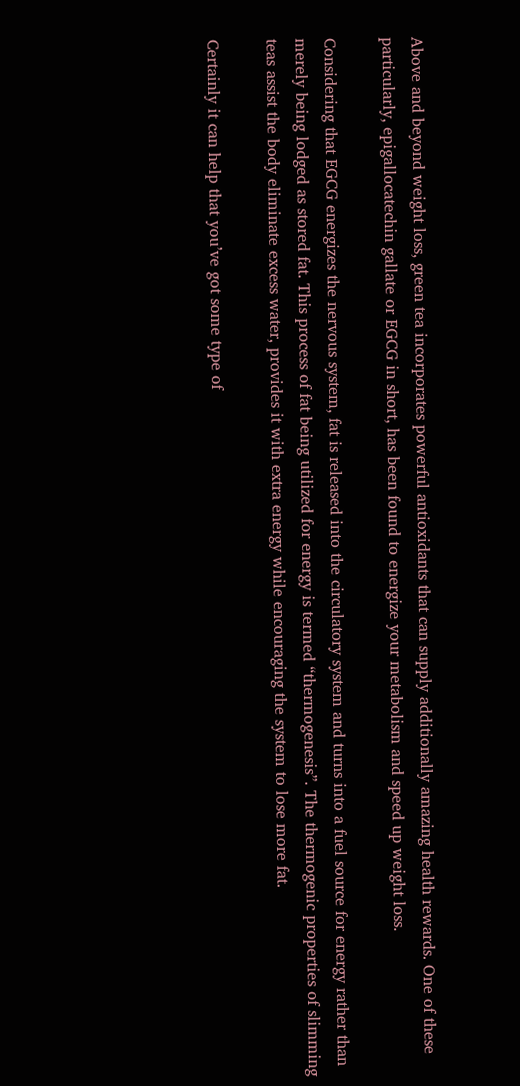Above and beyond weight loss, green tea incorporates powerful antioxidants that can supply additionally amazing health rewards. One of these particularly, epigallocatechin gallate or EGCG in short, has been found to energize your metabolism and speed up weight loss.

Considering that EGCG energizes the nervous system, fat is released into the circulatory system and turns into a fuel source for energy rather than merely being lodged as stored fat. This process of fat being utilized for energy is termed “thermogenesis”. The thermogenic properties of slimming teas assist the body eliminate excess water, provides it with extra energy while encouraging the system to lose more fat.

Certainly it can help that you’ve got some type of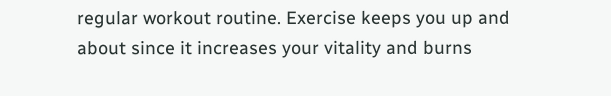regular workout routine. Exercise keeps you up and about since it increases your vitality and burns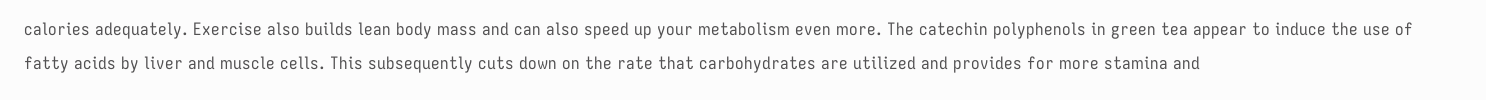calories adequately. Exercise also builds lean body mass and can also speed up your metabolism even more. The catechin polyphenols in green tea appear to induce the use of fatty acids by liver and muscle cells. This subsequently cuts down on the rate that carbohydrates are utilized and provides for more stamina and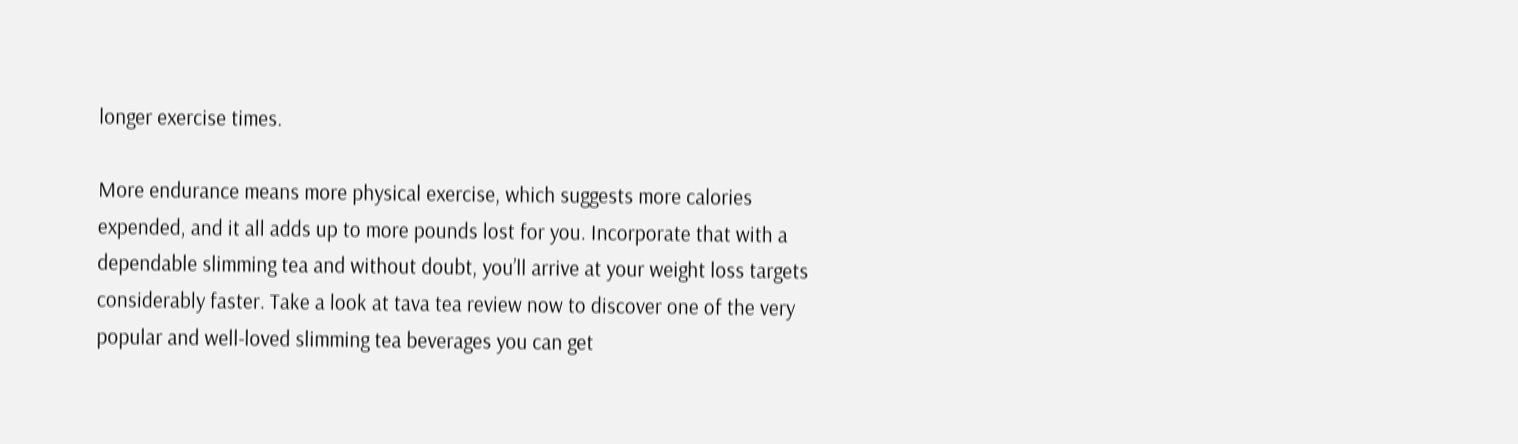longer exercise times.

More endurance means more physical exercise, which suggests more calories expended, and it all adds up to more pounds lost for you. Incorporate that with a dependable slimming tea and without doubt, you’ll arrive at your weight loss targets considerably faster. Take a look at tava tea review now to discover one of the very popular and well-loved slimming tea beverages you can get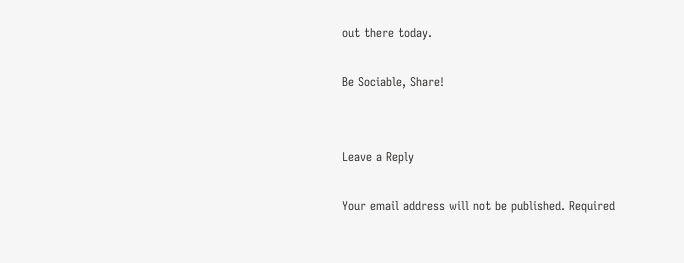out there today.

Be Sociable, Share!


Leave a Reply

Your email address will not be published. Required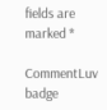fields are marked *

CommentLuv badge